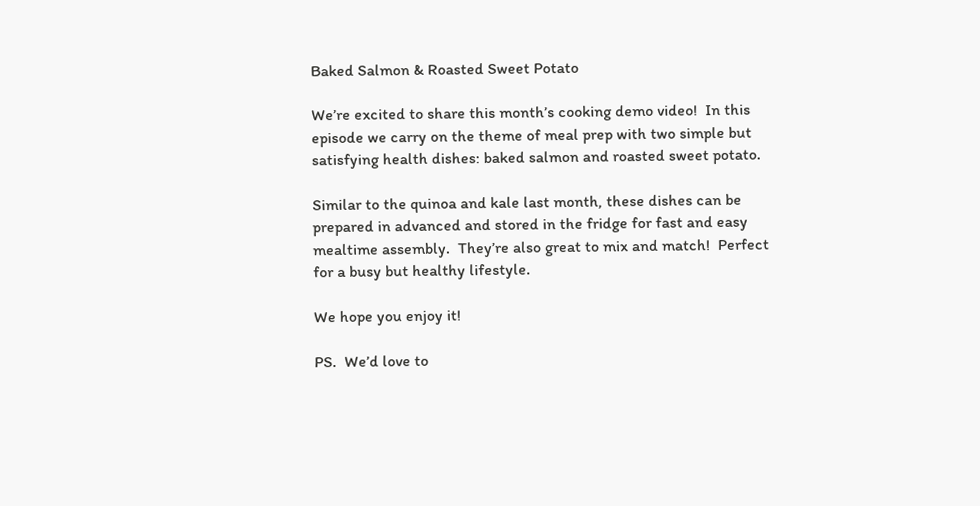Baked Salmon & Roasted Sweet Potato

We’re excited to share this month’s cooking demo video!  In this episode we carry on the theme of meal prep with two simple but satisfying health dishes: baked salmon and roasted sweet potato.

Similar to the quinoa and kale last month, these dishes can be prepared in advanced and stored in the fridge for fast and easy mealtime assembly.  They’re also great to mix and match!  Perfect for a busy but healthy lifestyle.

We hope you enjoy it!

PS.  We’d love to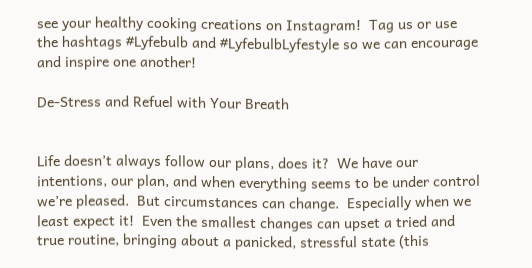see your healthy cooking creations on Instagram!  Tag us or use the hashtags #Lyfebulb and #LyfebulbLyfestyle so we can encourage and inspire one another!

De-Stress and Refuel with Your Breath


Life doesn’t always follow our plans, does it?  We have our intentions, our plan, and when everything seems to be under control we’re pleased.  But circumstances can change.  Especially when we least expect it!  Even the smallest changes can upset a tried and true routine, bringing about a panicked, stressful state (this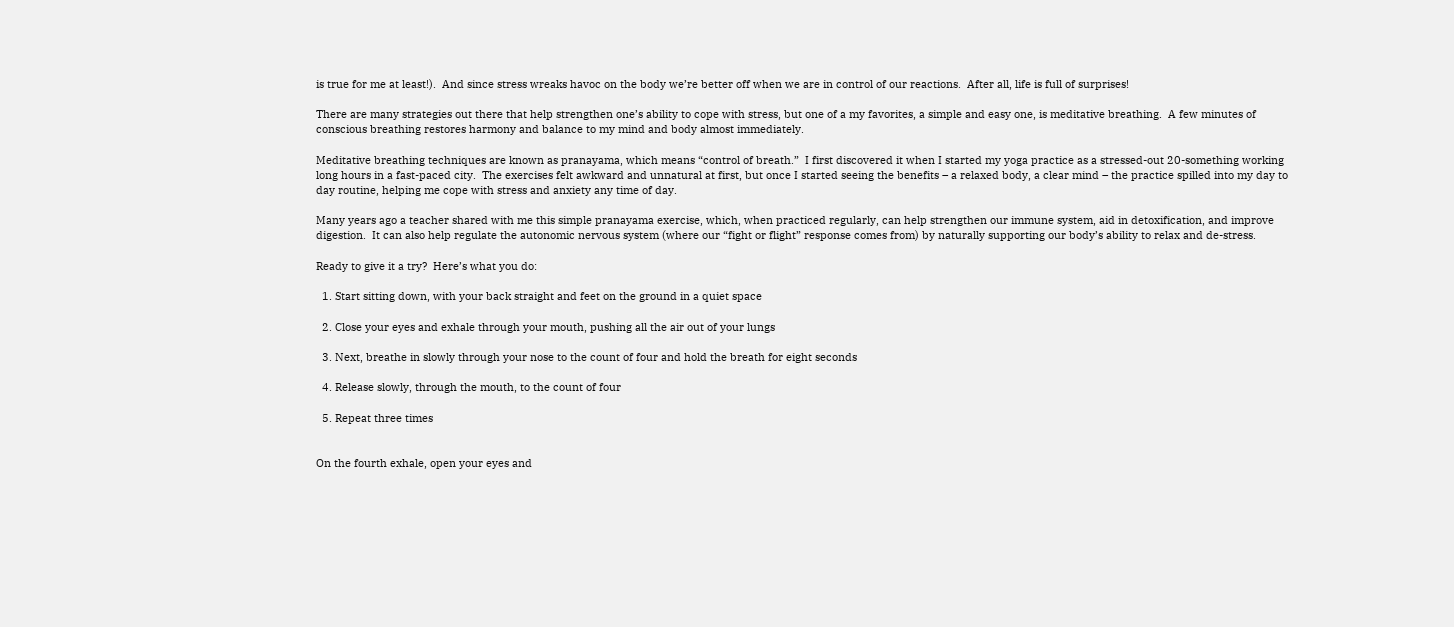is true for me at least!).  And since stress wreaks havoc on the body we’re better off when we are in control of our reactions.  After all, life is full of surprises!

There are many strategies out there that help strengthen one’s ability to cope with stress, but one of a my favorites, a simple and easy one, is meditative breathing.  A few minutes of conscious breathing restores harmony and balance to my mind and body almost immediately.

Meditative breathing techniques are known as pranayama, which means “control of breath.”  I first discovered it when I started my yoga practice as a stressed-out 20-something working long hours in a fast-paced city.  The exercises felt awkward and unnatural at first, but once I started seeing the benefits – a relaxed body, a clear mind – the practice spilled into my day to day routine, helping me cope with stress and anxiety any time of day.

Many years ago a teacher shared with me this simple pranayama exercise, which, when practiced regularly, can help strengthen our immune system, aid in detoxification, and improve digestion.  It can also help regulate the autonomic nervous system (where our “fight or flight” response comes from) by naturally supporting our body’s ability to relax and de-stress.

Ready to give it a try?  Here’s what you do:

  1. Start sitting down, with your back straight and feet on the ground in a quiet space

  2. Close your eyes and exhale through your mouth, pushing all the air out of your lungs

  3. Next, breathe in slowly through your nose to the count of four and hold the breath for eight seconds

  4. Release slowly, through the mouth, to the count of four

  5. Repeat three times


On the fourth exhale, open your eyes and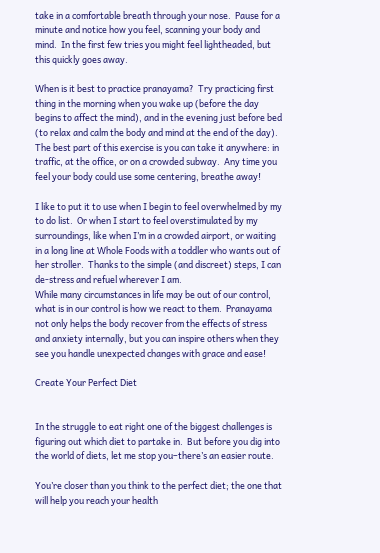take in a comfortable breath through your nose.  Pause for a minute and notice how you feel, scanning your body and mind.  In the first few tries you might feel lightheaded, but this quickly goes away.

When is it best to practice pranayama?  Try practicing first thing in the morning when you wake up (before the day begins to affect the mind), and in the evening just before bed (to relax and calm the body and mind at the end of the day).  The best part of this exercise is you can take it anywhere: in traffic, at the office, or on a crowded subway.  Any time you feel your body could use some centering, breathe away!

I like to put it to use when I begin to feel overwhelmed by my to do list.  Or when I start to feel overstimulated by my surroundings, like when I’m in a crowded airport, or waiting in a long line at Whole Foods with a toddler who wants out of her stroller.  Thanks to the simple (and discreet) steps, I can de-stress and refuel wherever I am.
While many circumstances in life may be out of our control, what is in our control is how we react to them.  Pranayama not only helps the body recover from the effects of stress and anxiety internally, but you can inspire others when they see you handle unexpected changes with grace and ease!

Create Your Perfect Diet


In the struggle to eat right one of the biggest challenges is figuring out which diet to partake in.  But before you dig into the world of diets, let me stop you–there’s an easier route.

You’re closer than you think to the perfect diet; the one that will help you reach your health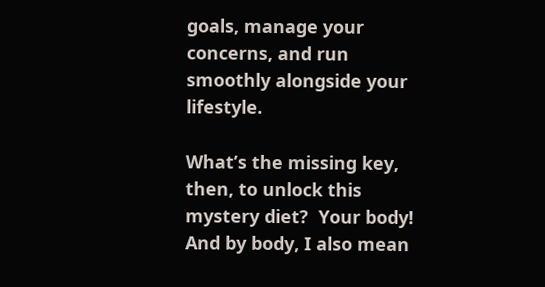goals, manage your concerns, and run smoothly alongside your lifestyle.

What’s the missing key, then, to unlock this mystery diet?  Your body!  And by body, I also mean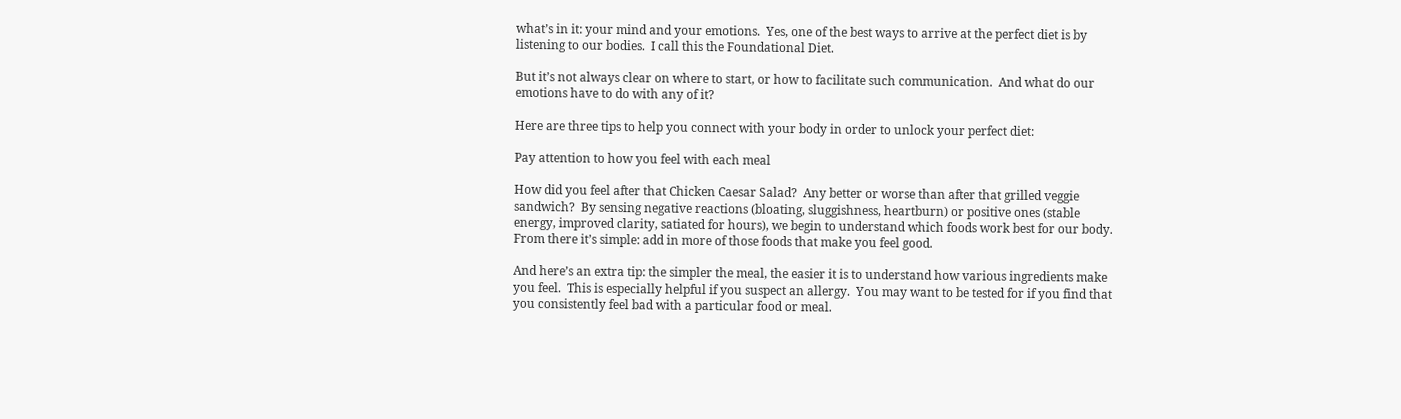what’s in it: your mind and your emotions.  Yes, one of the best ways to arrive at the perfect diet is by listening to our bodies.  I call this the Foundational Diet.

But it’s not always clear on where to start, or how to facilitate such communication.  And what do our emotions have to do with any of it?

Here are three tips to help you connect with your body in order to unlock your perfect diet:

Pay attention to how you feel with each meal

How did you feel after that Chicken Caesar Salad?  Any better or worse than after that grilled veggie sandwich?  By sensing negative reactions (bloating, sluggishness, heartburn) or positive ones (stable energy, improved clarity, satiated for hours), we begin to understand which foods work best for our body.  From there it’s simple: add in more of those foods that make you feel good.

And here’s an extra tip: the simpler the meal, the easier it is to understand how various ingredients make you feel.  This is especially helpful if you suspect an allergy.  You may want to be tested for if you find that you consistently feel bad with a particular food or meal.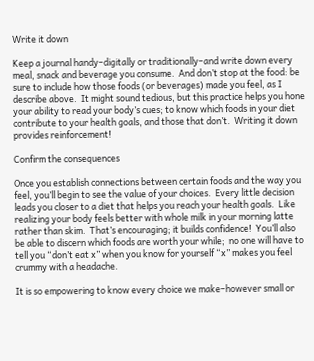Write it down

Keep a journal handy–digitally or traditionally–and write down every meal, snack and beverage you consume.  And don’t stop at the food: be sure to include how those foods (or beverages) made you feel, as I describe above.  It might sound tedious, but this practice helps you hone your ability to read your body’s cues; to know which foods in your diet contribute to your health goals, and those that don’t.  Writing it down provides reinforcement!

Confirm the consequences

Once you establish connections between certain foods and the way you feel, you’ll begin to see the value of your choices.  Every little decision leads you closer to a diet that helps you reach your health goals.  Like realizing your body feels better with whole milk in your morning latte rather than skim.  That’s encouraging; it builds confidence!  You’ll also be able to discern which foods are worth your while;  no one will have to tell you “don’t eat x” when you know for yourself “x” makes you feel crummy with a headache.

It is so empowering to know every choice we make–however small or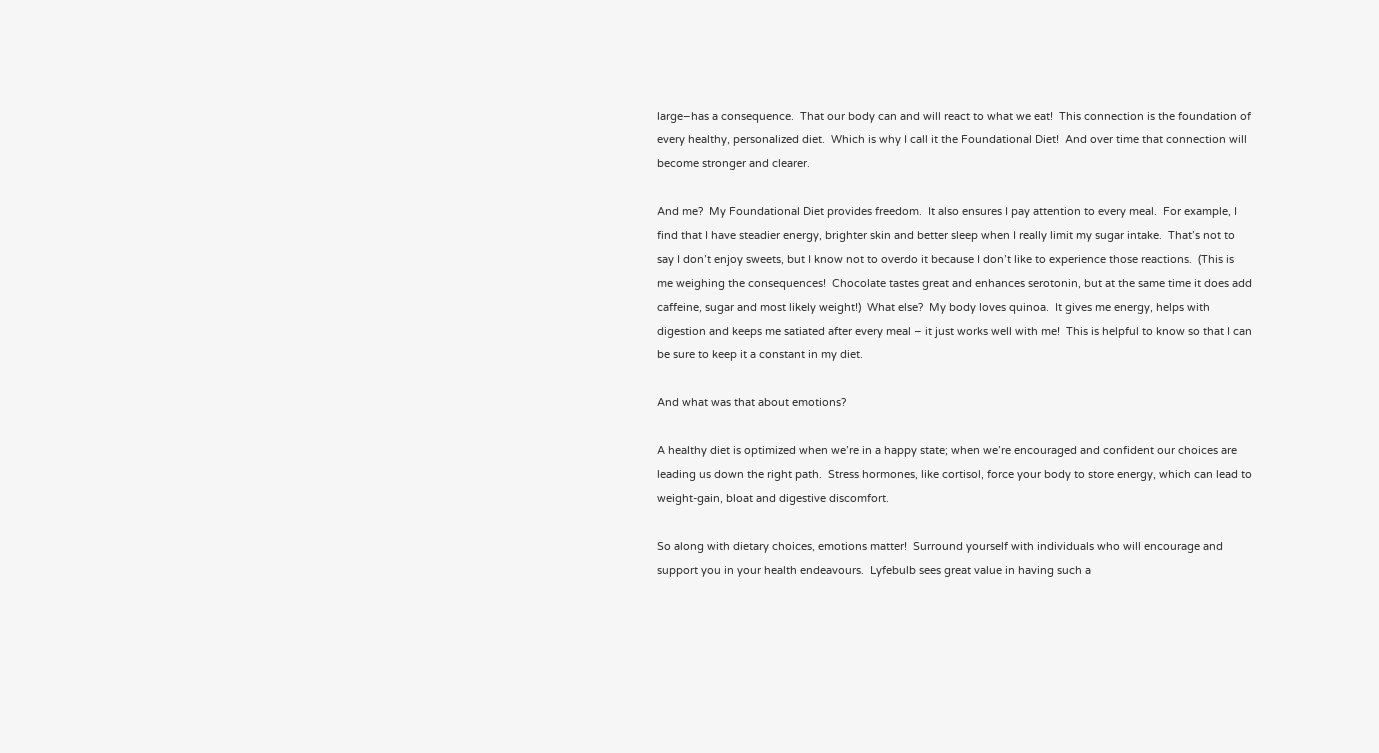large–has a consequence.  That our body can and will react to what we eat!  This connection is the foundation of every healthy, personalized diet.  Which is why I call it the Foundational Diet!  And over time that connection will become stronger and clearer.

And me?  My Foundational Diet provides freedom.  It also ensures I pay attention to every meal.  For example, I find that I have steadier energy, brighter skin and better sleep when I really limit my sugar intake.  That’s not to say I don’t enjoy sweets, but I know not to overdo it because I don’t like to experience those reactions.  (This is me weighing the consequences!  Chocolate tastes great and enhances serotonin, but at the same time it does add caffeine, sugar and most likely weight!)  What else?  My body loves quinoa.  It gives me energy, helps with digestion and keeps me satiated after every meal – it just works well with me!  This is helpful to know so that I can be sure to keep it a constant in my diet.

And what was that about emotions?

A healthy diet is optimized when we’re in a happy state; when we’re encouraged and confident our choices are leading us down the right path.  Stress hormones, like cortisol, force your body to store energy, which can lead to weight-gain, bloat and digestive discomfort.

So along with dietary choices, emotions matter!  Surround yourself with individuals who will encourage and support you in your health endeavours.  Lyfebulb sees great value in having such a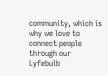community, which is why we love to connect people through our Lyfebulb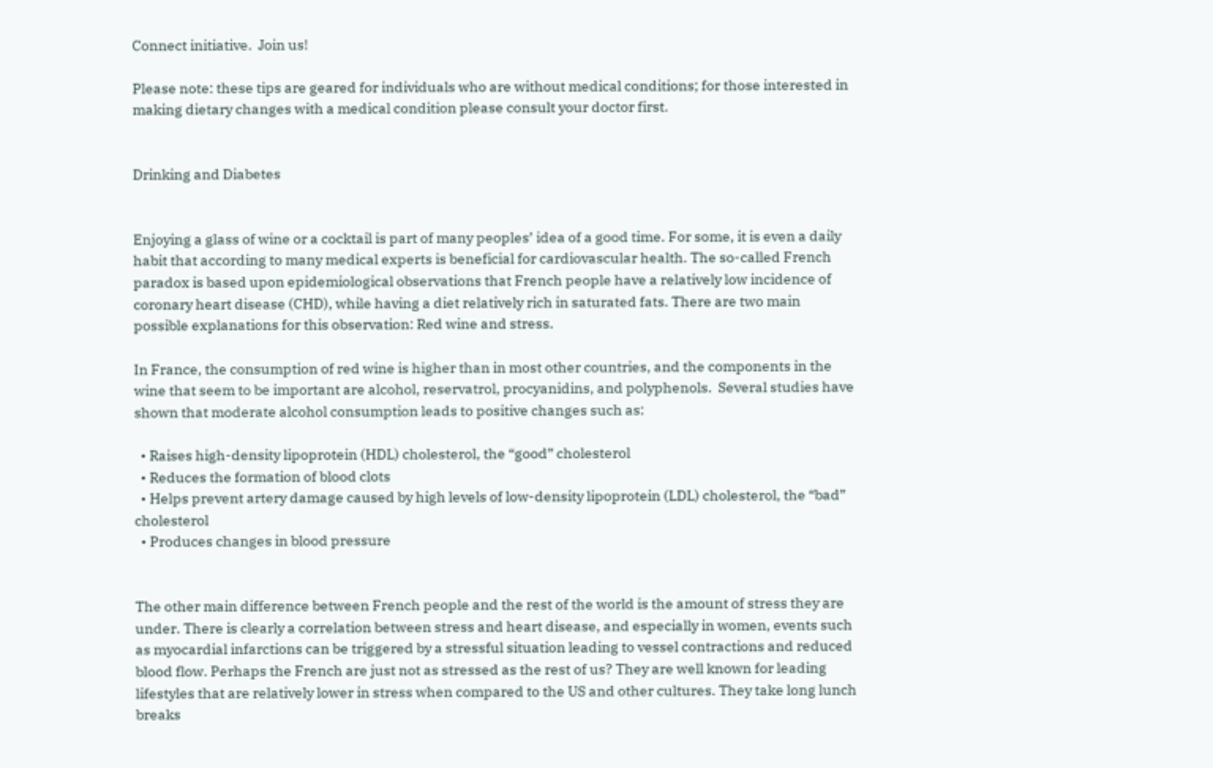Connect initiative.  Join us!

Please note: these tips are geared for individuals who are without medical conditions; for those interested in making dietary changes with a medical condition please consult your doctor first.


Drinking and Diabetes


Enjoying a glass of wine or a cocktail is part of many peoples’ idea of a good time. For some, it is even a daily habit that according to many medical experts is beneficial for cardiovascular health. The so-called French paradox is based upon epidemiological observations that French people have a relatively low incidence of coronary heart disease (CHD), while having a diet relatively rich in saturated fats. There are two main possible explanations for this observation: Red wine and stress.

In France, the consumption of red wine is higher than in most other countries, and the components in the wine that seem to be important are alcohol, reservatrol, procyanidins, and polyphenols.  Several studies have shown that moderate alcohol consumption leads to positive changes such as:

  • Raises high-density lipoprotein (HDL) cholesterol, the “good” cholesterol
  • Reduces the formation of blood clots
  • Helps prevent artery damage caused by high levels of low-density lipoprotein (LDL) cholesterol, the “bad” cholesterol
  • Produces changes in blood pressure


The other main difference between French people and the rest of the world is the amount of stress they are under. There is clearly a correlation between stress and heart disease, and especially in women, events such as myocardial infarctions can be triggered by a stressful situation leading to vessel contractions and reduced blood flow. Perhaps the French are just not as stressed as the rest of us? They are well known for leading lifestyles that are relatively lower in stress when compared to the US and other cultures. They take long lunch breaks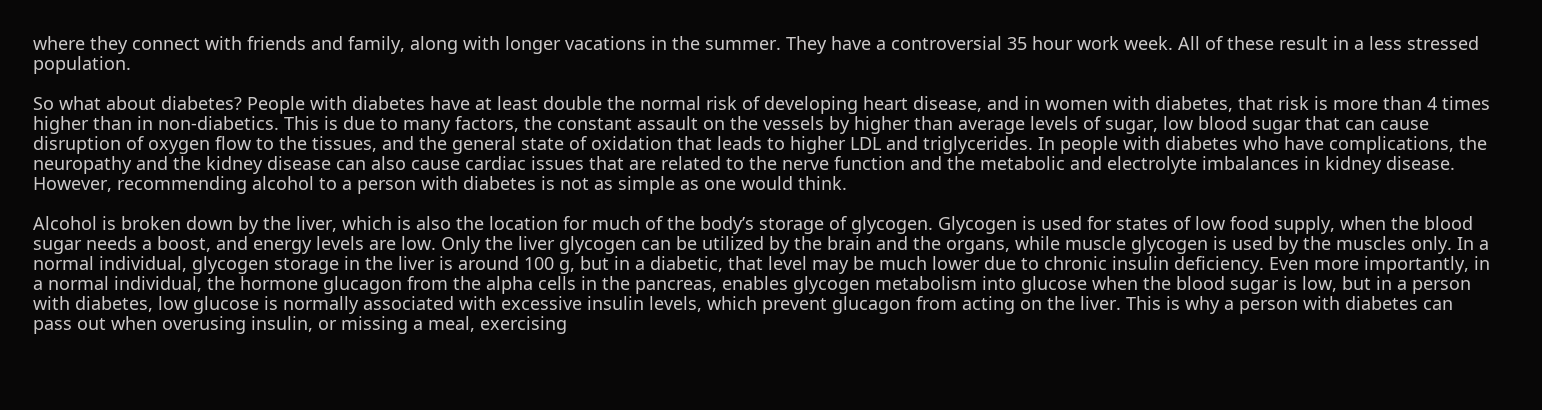where they connect with friends and family, along with longer vacations in the summer. They have a controversial 35 hour work week. All of these result in a less stressed population.

So what about diabetes? People with diabetes have at least double the normal risk of developing heart disease, and in women with diabetes, that risk is more than 4 times higher than in non-diabetics. This is due to many factors, the constant assault on the vessels by higher than average levels of sugar, low blood sugar that can cause disruption of oxygen flow to the tissues, and the general state of oxidation that leads to higher LDL and triglycerides. In people with diabetes who have complications, the neuropathy and the kidney disease can also cause cardiac issues that are related to the nerve function and the metabolic and electrolyte imbalances in kidney disease. However, recommending alcohol to a person with diabetes is not as simple as one would think.

Alcohol is broken down by the liver, which is also the location for much of the body’s storage of glycogen. Glycogen is used for states of low food supply, when the blood sugar needs a boost, and energy levels are low. Only the liver glycogen can be utilized by the brain and the organs, while muscle glycogen is used by the muscles only. In a normal individual, glycogen storage in the liver is around 100 g, but in a diabetic, that level may be much lower due to chronic insulin deficiency. Even more importantly, in a normal individual, the hormone glucagon from the alpha cells in the pancreas, enables glycogen metabolism into glucose when the blood sugar is low, but in a person with diabetes, low glucose is normally associated with excessive insulin levels, which prevent glucagon from acting on the liver. This is why a person with diabetes can pass out when overusing insulin, or missing a meal, exercising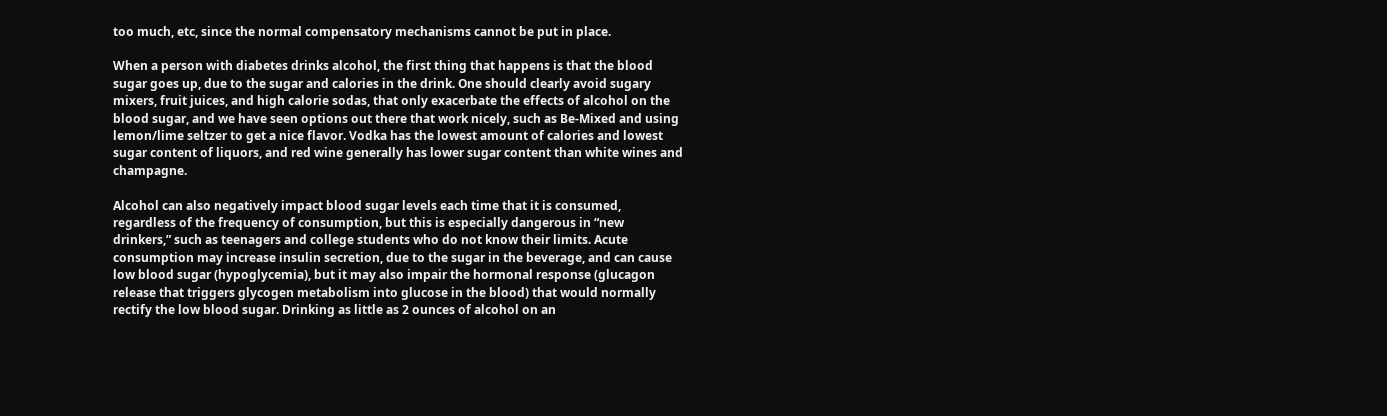too much, etc, since the normal compensatory mechanisms cannot be put in place.

When a person with diabetes drinks alcohol, the first thing that happens is that the blood sugar goes up, due to the sugar and calories in the drink. One should clearly avoid sugary mixers, fruit juices, and high calorie sodas, that only exacerbate the effects of alcohol on the blood sugar, and we have seen options out there that work nicely, such as Be-Mixed and using lemon/lime seltzer to get a nice flavor. Vodka has the lowest amount of calories and lowest sugar content of liquors, and red wine generally has lower sugar content than white wines and champagne.

Alcohol can also negatively impact blood sugar levels each time that it is consumed, regardless of the frequency of consumption, but this is especially dangerous in “new drinkers,” such as teenagers and college students who do not know their limits. Acute consumption may increase insulin secretion, due to the sugar in the beverage, and can cause low blood sugar (hypoglycemia), but it may also impair the hormonal response (glucagon release that triggers glycogen metabolism into glucose in the blood) that would normally rectify the low blood sugar. Drinking as little as 2 ounces of alcohol on an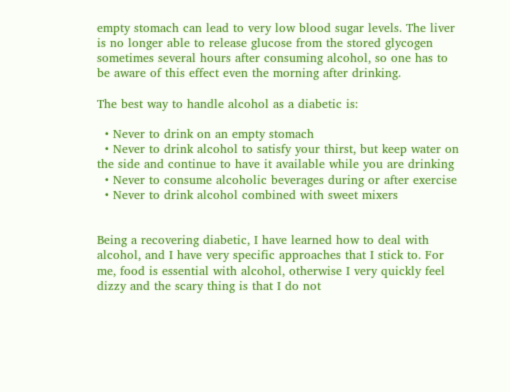empty stomach can lead to very low blood sugar levels. The liver is no longer able to release glucose from the stored glycogen sometimes several hours after consuming alcohol, so one has to be aware of this effect even the morning after drinking.

The best way to handle alcohol as a diabetic is:

  • Never to drink on an empty stomach
  • Never to drink alcohol to satisfy your thirst, but keep water on the side and continue to have it available while you are drinking
  • Never to consume alcoholic beverages during or after exercise
  • Never to drink alcohol combined with sweet mixers


Being a recovering diabetic, I have learned how to deal with alcohol, and I have very specific approaches that I stick to. For me, food is essential with alcohol, otherwise I very quickly feel dizzy and the scary thing is that I do not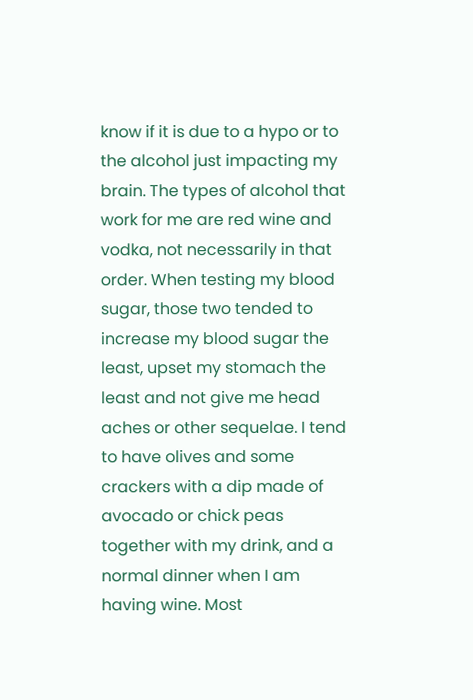know if it is due to a hypo or to the alcohol just impacting my brain. The types of alcohol that work for me are red wine and vodka, not necessarily in that order. When testing my blood sugar, those two tended to increase my blood sugar the least, upset my stomach the least and not give me head aches or other sequelae. I tend to have olives and some crackers with a dip made of avocado or chick peas together with my drink, and a normal dinner when I am having wine. Most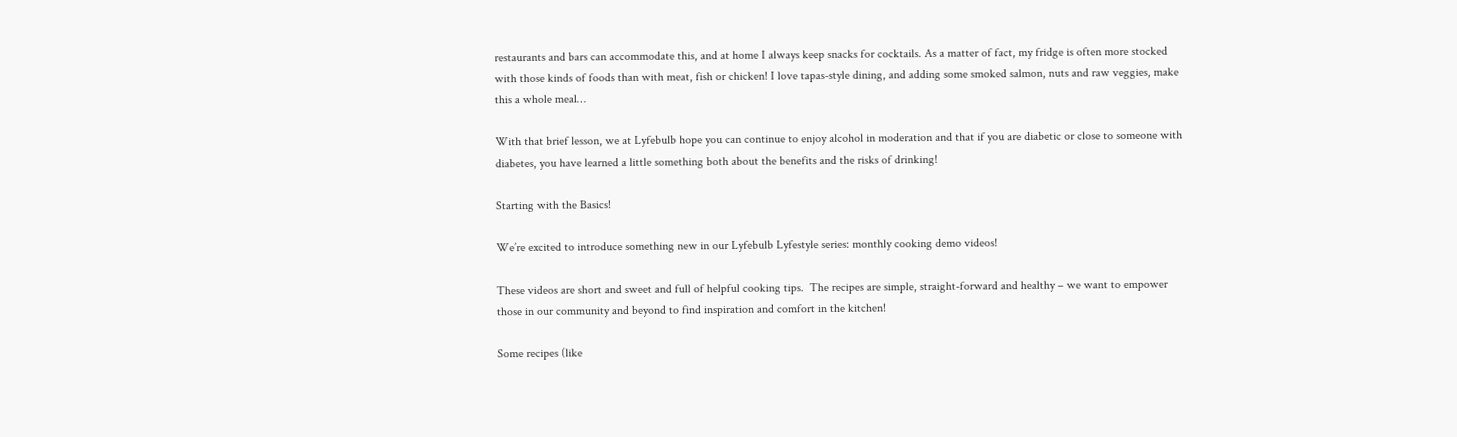restaurants and bars can accommodate this, and at home I always keep snacks for cocktails. As a matter of fact, my fridge is often more stocked with those kinds of foods than with meat, fish or chicken! I love tapas-style dining, and adding some smoked salmon, nuts and raw veggies, make this a whole meal…

With that brief lesson, we at Lyfebulb hope you can continue to enjoy alcohol in moderation and that if you are diabetic or close to someone with diabetes, you have learned a little something both about the benefits and the risks of drinking!

Starting with the Basics!

We’re excited to introduce something new in our Lyfebulb Lyfestyle series: monthly cooking demo videos!

These videos are short and sweet and full of helpful cooking tips.  The recipes are simple, straight-forward and healthy – we want to empower those in our community and beyond to find inspiration and comfort in the kitchen!

Some recipes (like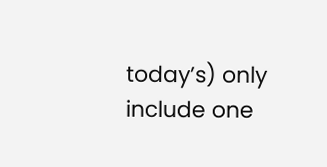today’s) only include one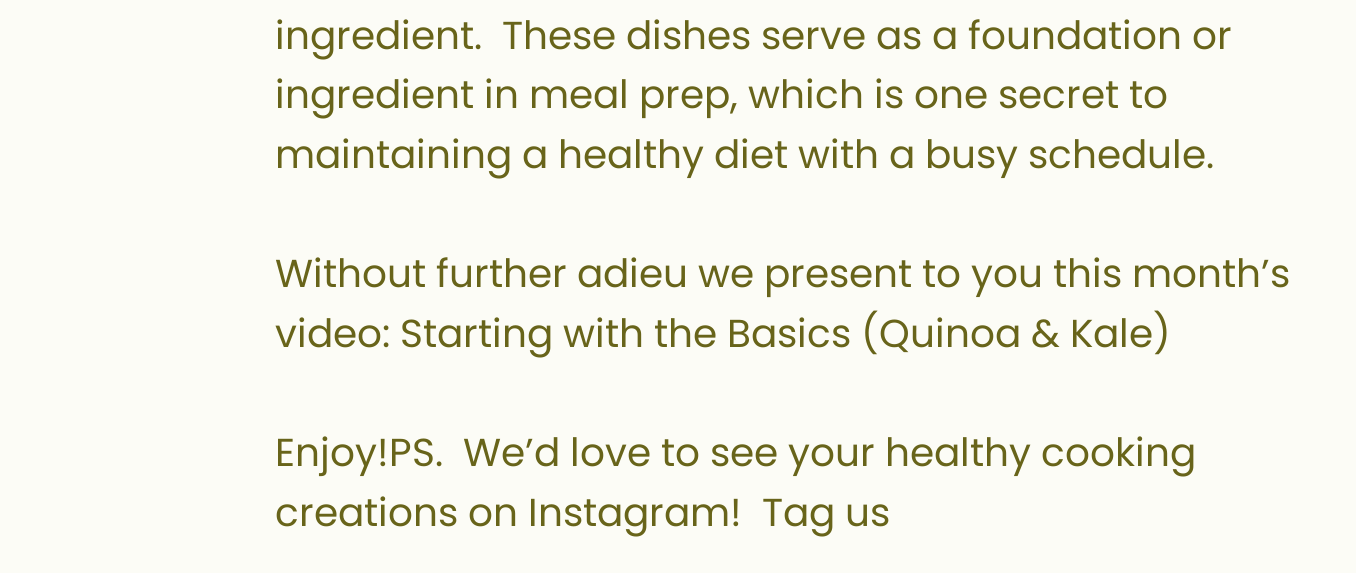ingredient.  These dishes serve as a foundation or ingredient in meal prep, which is one secret to maintaining a healthy diet with a busy schedule.

Without further adieu we present to you this month’s video: Starting with the Basics (Quinoa & Kale)

Enjoy!PS.  We’d love to see your healthy cooking creations on Instagram!  Tag us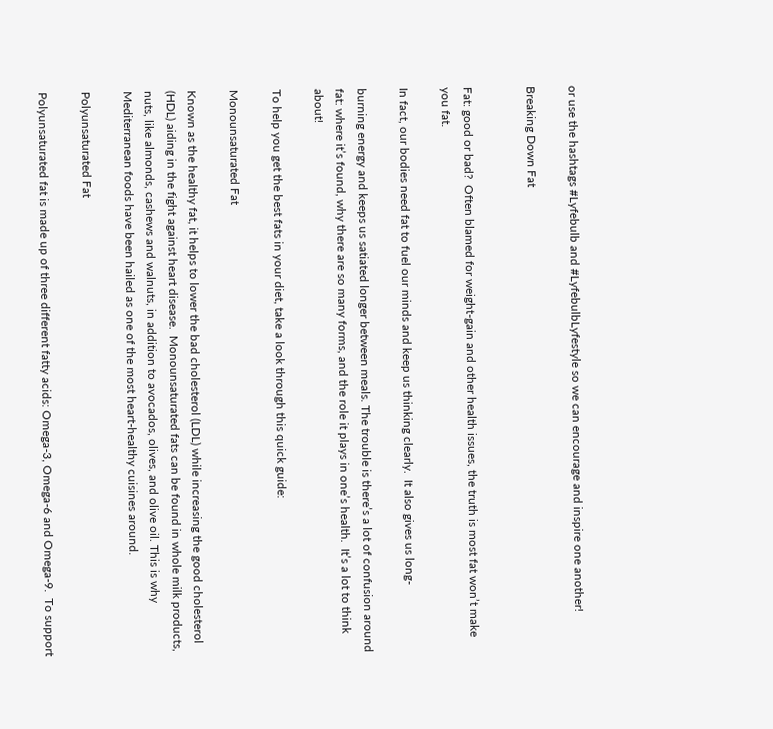or use the hashtags #Lyfebulb and #LyfebulbLyfestyle so we can encourage and inspire one another!

Breaking Down Fat


Fat: good or bad?  Often blamed for weight-gain and other health issues, the truth is most fat won’t make you fat.

In fact, our bodies need fat to fuel our minds and keep us thinking clearly.  It also gives us long-

burning energy and keeps us satiated longer between meals. The trouble is there’s a lot of confusion around fat: where it’s found, why there are so many forms, and the role it plays in one’s health.  It’s a lot to think about!

To help you get the best fats in your diet, take a look through this quick guide:

Monounsaturated Fat

Known as the healthy fat, it helps to lower the bad cholesterol (LDL) while increasing the good cholesterol (HDL) aiding in the fight against heart disease.  Monounsaturated fats can be found in whole milk products, nuts, like almonds, cashews and walnuts, in addition to avocados, olives, and olive oil. This is why Mediterranean foods have been hailed as one of the most heart-healthy cuisines around.

Polyunsaturated Fat

Polyunsaturated fat is made up of three different fatty acids: Omega-3, Omega-6 and Omega-9.  To support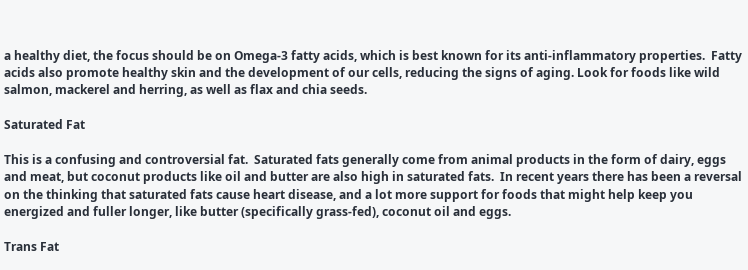a healthy diet, the focus should be on Omega-3 fatty acids, which is best known for its anti-inflammatory properties.  Fatty acids also promote healthy skin and the development of our cells, reducing the signs of aging. Look for foods like wild salmon, mackerel and herring, as well as flax and chia seeds.

Saturated Fat

This is a confusing and controversial fat.  Saturated fats generally come from animal products in the form of dairy, eggs and meat, but coconut products like oil and butter are also high in saturated fats.  In recent years there has been a reversal on the thinking that saturated fats cause heart disease, and a lot more support for foods that might help keep you energized and fuller longer, like butter (specifically grass-fed), coconut oil and eggs.

Trans Fat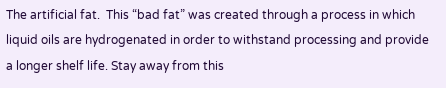The artificial fat.  This “bad fat” was created through a process in which liquid oils are hydrogenated in order to withstand processing and provide a longer shelf life. Stay away from this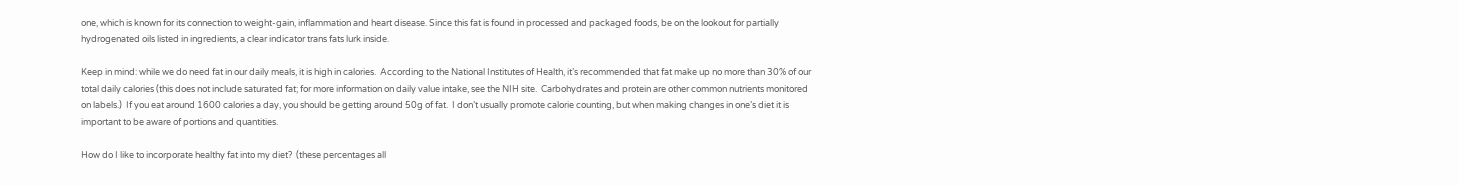one, which is known for its connection to weight-gain, inflammation and heart disease. Since this fat is found in processed and packaged foods, be on the lookout for partially hydrogenated oils listed in ingredients, a clear indicator trans fats lurk inside.

Keep in mind: while we do need fat in our daily meals, it is high in calories.  According to the National Institutes of Health, it’s recommended that fat make up no more than 30% of our total daily calories (this does not include saturated fat; for more information on daily value intake, see the NIH site.  Carbohydrates and protein are other common nutrients monitored on labels.)  If you eat around 1600 calories a day, you should be getting around 50g of fat.  I don’t usually promote calorie counting, but when making changes in one’s diet it is important to be aware of portions and quantities.

How do I like to incorporate healthy fat into my diet?  (these percentages all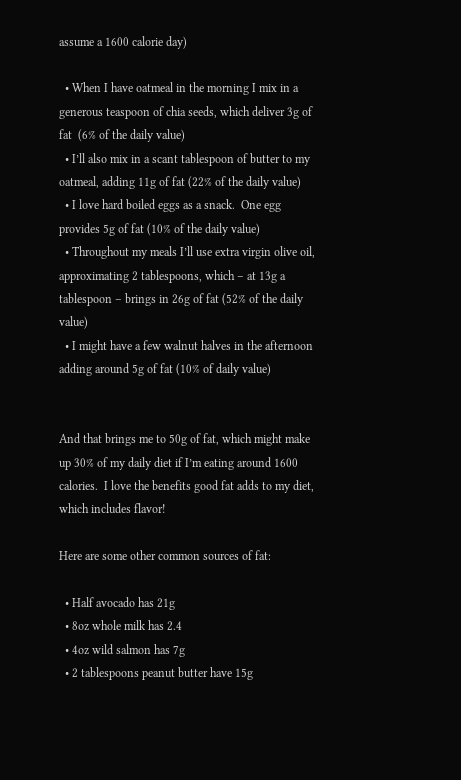assume a 1600 calorie day)

  • When I have oatmeal in the morning I mix in a generous teaspoon of chia seeds, which deliver 3g of fat  (6% of the daily value)
  • I’ll also mix in a scant tablespoon of butter to my oatmeal, adding 11g of fat (22% of the daily value)
  • I love hard boiled eggs as a snack.  One egg provides 5g of fat (10% of the daily value)
  • Throughout my meals I’ll use extra virgin olive oil, approximating 2 tablespoons, which – at 13g a tablespoon – brings in 26g of fat (52% of the daily value)
  • I might have a few walnut halves in the afternoon adding around 5g of fat (10% of daily value)


And that brings me to 50g of fat, which might make up 30% of my daily diet if I’m eating around 1600 calories.  I love the benefits good fat adds to my diet, which includes flavor!

Here are some other common sources of fat:

  • Half avocado has 21g
  • 8oz whole milk has 2.4
  • 4oz wild salmon has 7g
  • 2 tablespoons peanut butter have 15g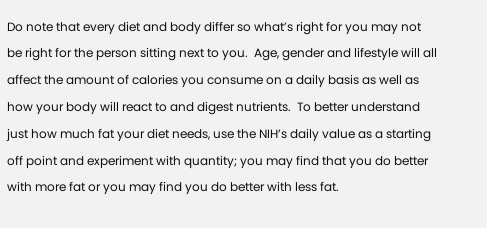Do note that every diet and body differ so what’s right for you may not be right for the person sitting next to you.  Age, gender and lifestyle will all affect the amount of calories you consume on a daily basis as well as how your body will react to and digest nutrients.  To better understand just how much fat your diet needs, use the NIH’s daily value as a starting off point and experiment with quantity; you may find that you do better with more fat or you may find you do better with less fat.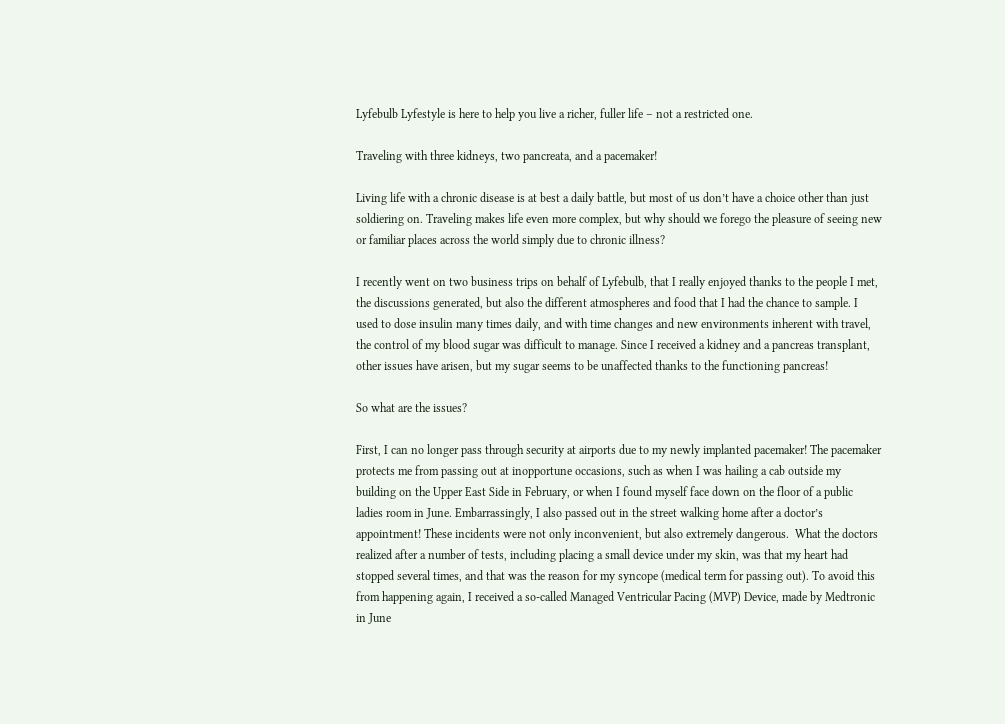Lyfebulb Lyfestyle is here to help you live a richer, fuller life – not a restricted one.

Traveling with three kidneys, two pancreata, and a pacemaker!

Living life with a chronic disease is at best a daily battle, but most of us don’t have a choice other than just soldiering on. Traveling makes life even more complex, but why should we forego the pleasure of seeing new or familiar places across the world simply due to chronic illness?

I recently went on two business trips on behalf of Lyfebulb, that I really enjoyed thanks to the people I met, the discussions generated, but also the different atmospheres and food that I had the chance to sample. I used to dose insulin many times daily, and with time changes and new environments inherent with travel, the control of my blood sugar was difficult to manage. Since I received a kidney and a pancreas transplant, other issues have arisen, but my sugar seems to be unaffected thanks to the functioning pancreas!

So what are the issues?

First, I can no longer pass through security at airports due to my newly implanted pacemaker! The pacemaker protects me from passing out at inopportune occasions, such as when I was hailing a cab outside my building on the Upper East Side in February, or when I found myself face down on the floor of a public ladies room in June. Embarrassingly, I also passed out in the street walking home after a doctor’s appointment! These incidents were not only inconvenient, but also extremely dangerous.  What the doctors realized after a number of tests, including placing a small device under my skin, was that my heart had stopped several times, and that was the reason for my syncope (medical term for passing out). To avoid this from happening again, I received a so-called Managed Ventricular Pacing (MVP) Device, made by Medtronic in June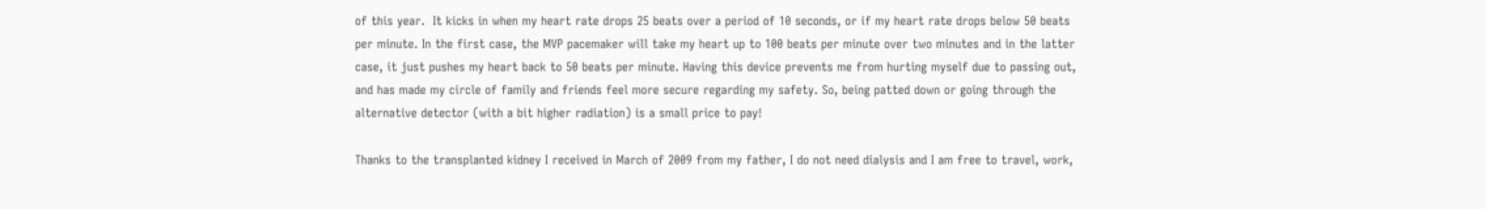of this year.  It kicks in when my heart rate drops 25 beats over a period of 10 seconds, or if my heart rate drops below 50 beats per minute. In the first case, the MVP pacemaker will take my heart up to 100 beats per minute over two minutes and in the latter case, it just pushes my heart back to 50 beats per minute. Having this device prevents me from hurting myself due to passing out, and has made my circle of family and friends feel more secure regarding my safety. So, being patted down or going through the alternative detector (with a bit higher radiation) is a small price to pay!

Thanks to the transplanted kidney I received in March of 2009 from my father, I do not need dialysis and I am free to travel, work,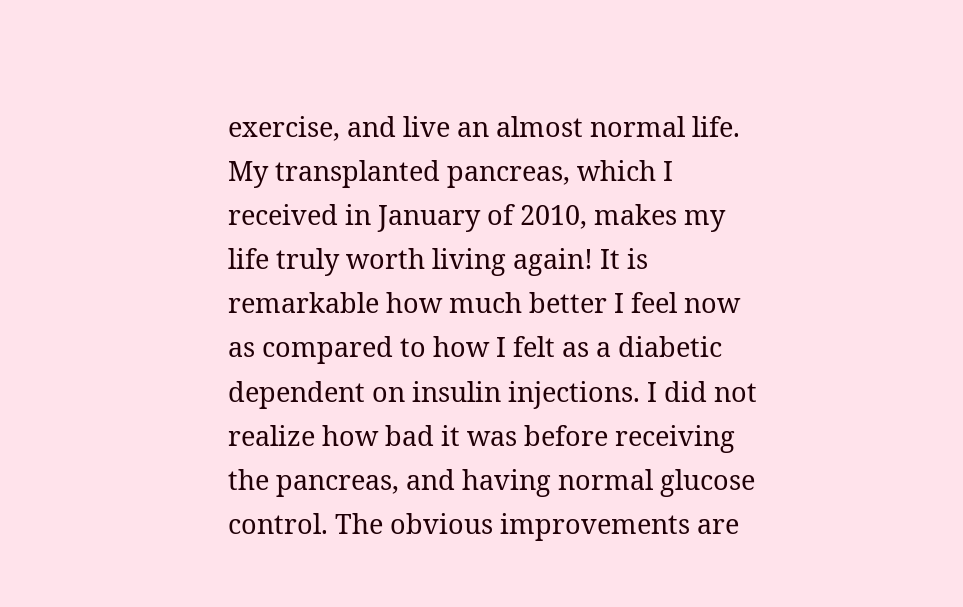exercise, and live an almost normal life. My transplanted pancreas, which I received in January of 2010, makes my life truly worth living again! It is remarkable how much better I feel now as compared to how I felt as a diabetic dependent on insulin injections. I did not realize how bad it was before receiving the pancreas, and having normal glucose control. The obvious improvements are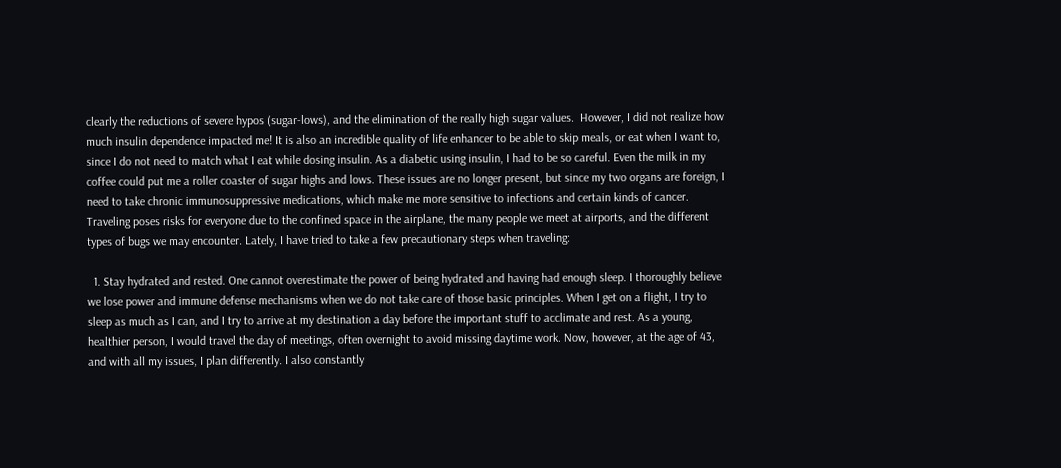clearly the reductions of severe hypos (sugar-lows), and the elimination of the really high sugar values.  However, I did not realize how much insulin dependence impacted me! It is also an incredible quality of life enhancer to be able to skip meals, or eat when I want to, since I do not need to match what I eat while dosing insulin. As a diabetic using insulin, I had to be so careful. Even the milk in my coffee could put me a roller coaster of sugar highs and lows. These issues are no longer present, but since my two organs are foreign, I need to take chronic immunosuppressive medications, which make me more sensitive to infections and certain kinds of cancer. Traveling poses risks for everyone due to the confined space in the airplane, the many people we meet at airports, and the different types of bugs we may encounter. Lately, I have tried to take a few precautionary steps when traveling:

  1. Stay hydrated and rested. One cannot overestimate the power of being hydrated and having had enough sleep. I thoroughly believe we lose power and immune defense mechanisms when we do not take care of those basic principles. When I get on a flight, I try to sleep as much as I can, and I try to arrive at my destination a day before the important stuff to acclimate and rest. As a young, healthier person, I would travel the day of meetings, often overnight to avoid missing daytime work. Now, however, at the age of 43, and with all my issues, I plan differently. I also constantly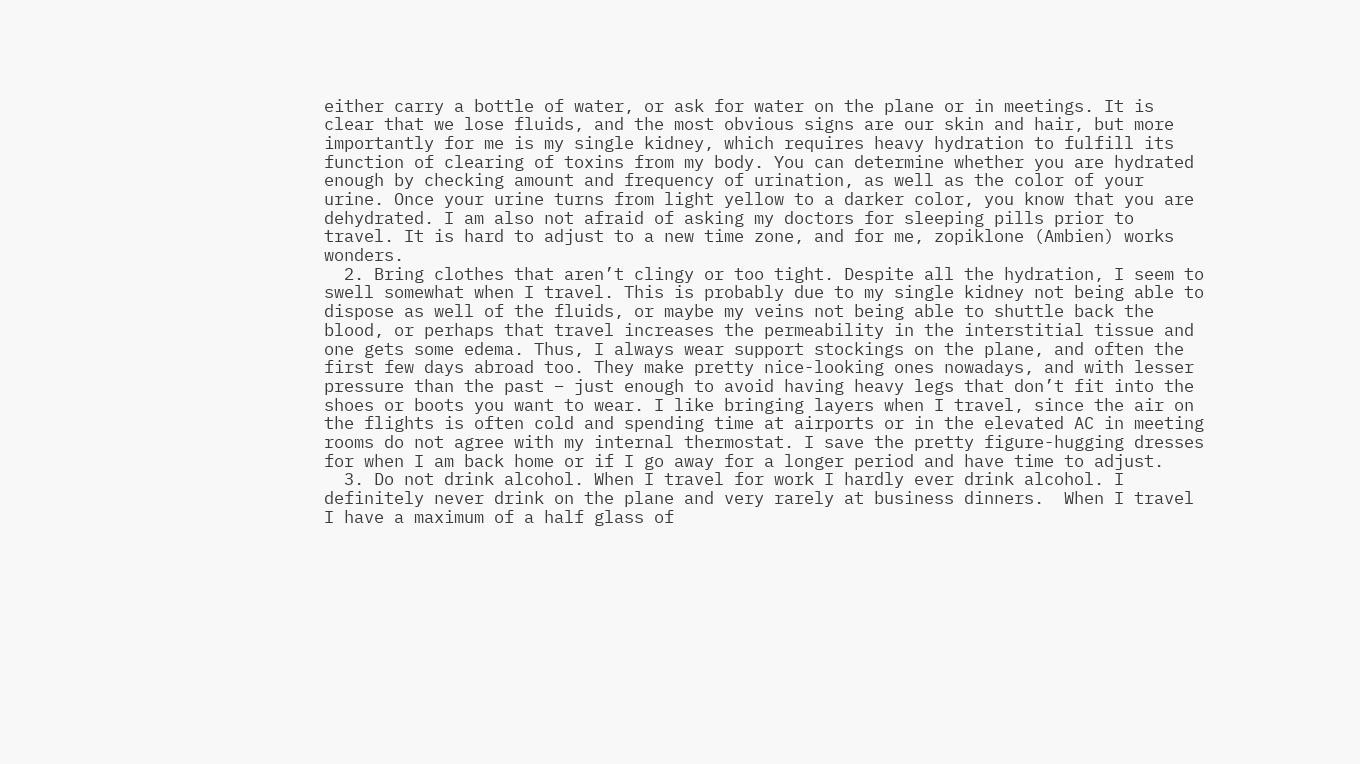either carry a bottle of water, or ask for water on the plane or in meetings. It is clear that we lose fluids, and the most obvious signs are our skin and hair, but more importantly for me is my single kidney, which requires heavy hydration to fulfill its function of clearing of toxins from my body. You can determine whether you are hydrated enough by checking amount and frequency of urination, as well as the color of your urine. Once your urine turns from light yellow to a darker color, you know that you are dehydrated. I am also not afraid of asking my doctors for sleeping pills prior to travel. It is hard to adjust to a new time zone, and for me, zopiklone (Ambien) works wonders.
  2. Bring clothes that aren’t clingy or too tight. Despite all the hydration, I seem to swell somewhat when I travel. This is probably due to my single kidney not being able to dispose as well of the fluids, or maybe my veins not being able to shuttle back the blood, or perhaps that travel increases the permeability in the interstitial tissue and one gets some edema. Thus, I always wear support stockings on the plane, and often the first few days abroad too. They make pretty nice-looking ones nowadays, and with lesser pressure than the past – just enough to avoid having heavy legs that don’t fit into the shoes or boots you want to wear. I like bringing layers when I travel, since the air on the flights is often cold and spending time at airports or in the elevated AC in meeting rooms do not agree with my internal thermostat. I save the pretty figure-hugging dresses for when I am back home or if I go away for a longer period and have time to adjust.
  3. Do not drink alcohol. When I travel for work I hardly ever drink alcohol. I definitely never drink on the plane and very rarely at business dinners.  When I travel I have a maximum of a half glass of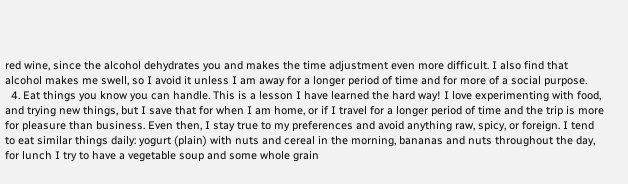red wine, since the alcohol dehydrates you and makes the time adjustment even more difficult. I also find that alcohol makes me swell, so I avoid it unless I am away for a longer period of time and for more of a social purpose.
  4. Eat things you know you can handle. This is a lesson I have learned the hard way! I love experimenting with food, and trying new things, but I save that for when I am home, or if I travel for a longer period of time and the trip is more for pleasure than business. Even then, I stay true to my preferences and avoid anything raw, spicy, or foreign. I tend to eat similar things daily: yogurt (plain) with nuts and cereal in the morning, bananas and nuts throughout the day, for lunch I try to have a vegetable soup and some whole grain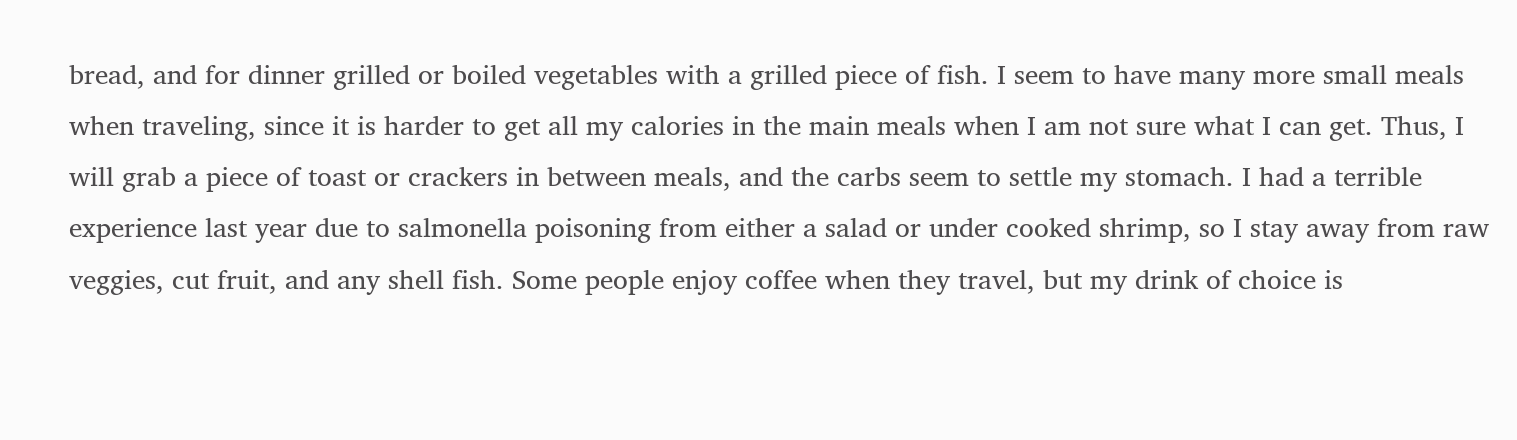bread, and for dinner grilled or boiled vegetables with a grilled piece of fish. I seem to have many more small meals when traveling, since it is harder to get all my calories in the main meals when I am not sure what I can get. Thus, I will grab a piece of toast or crackers in between meals, and the carbs seem to settle my stomach. I had a terrible experience last year due to salmonella poisoning from either a salad or under cooked shrimp, so I stay away from raw veggies, cut fruit, and any shell fish. Some people enjoy coffee when they travel, but my drink of choice is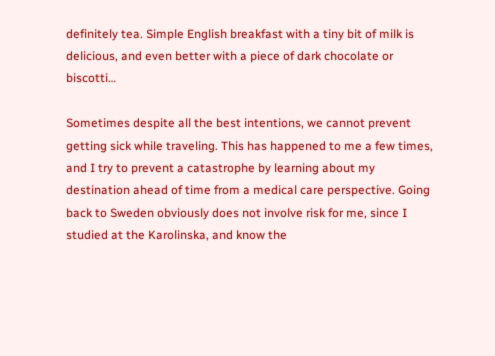definitely tea. Simple English breakfast with a tiny bit of milk is delicious, and even better with a piece of dark chocolate or biscotti…

Sometimes despite all the best intentions, we cannot prevent getting sick while traveling. This has happened to me a few times, and I try to prevent a catastrophe by learning about my destination ahead of time from a medical care perspective. Going back to Sweden obviously does not involve risk for me, since I studied at the Karolinska, and know the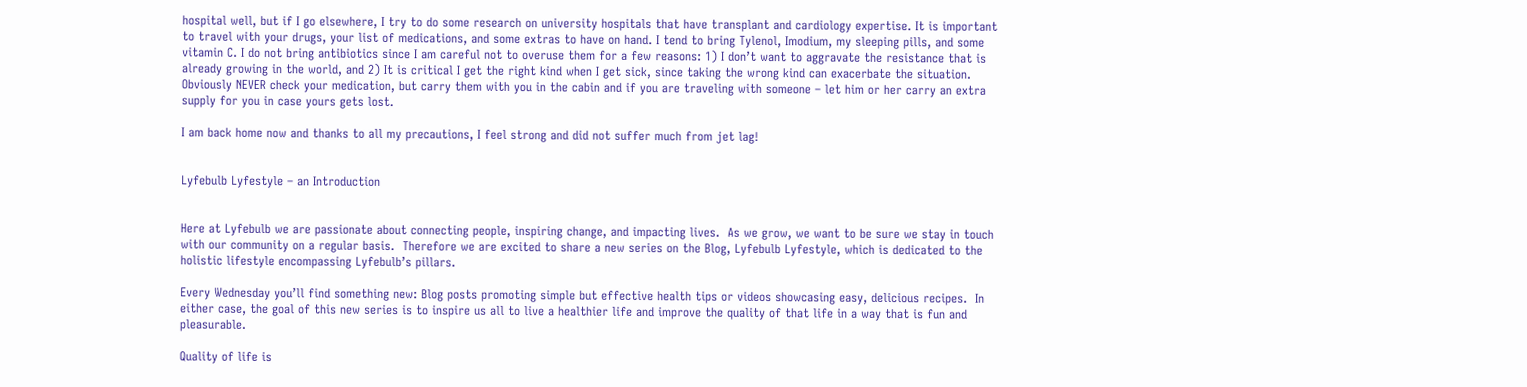hospital well, but if I go elsewhere, I try to do some research on university hospitals that have transplant and cardiology expertise. It is important to travel with your drugs, your list of medications, and some extras to have on hand. I tend to bring Tylenol, Imodium, my sleeping pills, and some vitamin C. I do not bring antibiotics since I am careful not to overuse them for a few reasons: 1) I don’t want to aggravate the resistance that is already growing in the world, and 2) It is critical I get the right kind when I get sick, since taking the wrong kind can exacerbate the situation. Obviously NEVER check your medication, but carry them with you in the cabin and if you are traveling with someone – let him or her carry an extra supply for you in case yours gets lost.

I am back home now and thanks to all my precautions, I feel strong and did not suffer much from jet lag!


Lyfebulb Lyfestyle – an Introduction


Here at Lyfebulb we are passionate about connecting people, inspiring change, and impacting lives.  As we grow, we want to be sure we stay in touch with our community on a regular basis.  Therefore we are excited to share a new series on the Blog, Lyfebulb Lyfestyle, which is dedicated to the holistic lifestyle encompassing Lyfebulb’s pillars.

Every Wednesday you’ll find something new: Blog posts promoting simple but effective health tips or videos showcasing easy, delicious recipes.  In either case, the goal of this new series is to inspire us all to live a healthier life and improve the quality of that life in a way that is fun and pleasurable.

Quality of life is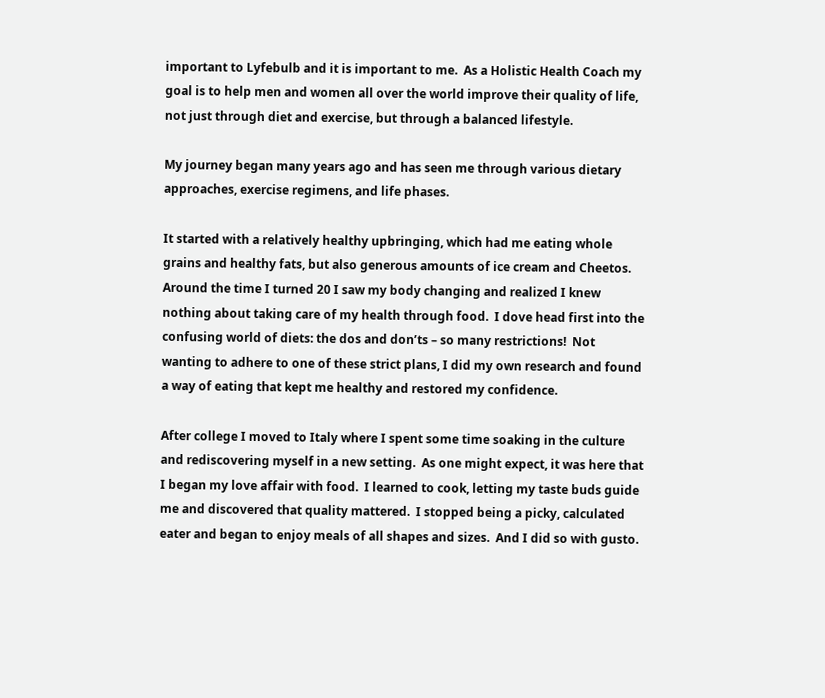important to Lyfebulb and it is important to me.  As a Holistic Health Coach my goal is to help men and women all over the world improve their quality of life, not just through diet and exercise, but through a balanced lifestyle.

My journey began many years ago and has seen me through various dietary approaches, exercise regimens, and life phases.

It started with a relatively healthy upbringing, which had me eating whole grains and healthy fats, but also generous amounts of ice cream and Cheetos.  Around the time I turned 20 I saw my body changing and realized I knew nothing about taking care of my health through food.  I dove head first into the confusing world of diets: the dos and don’ts – so many restrictions!  Not wanting to adhere to one of these strict plans, I did my own research and found a way of eating that kept me healthy and restored my confidence.

After college I moved to Italy where I spent some time soaking in the culture and rediscovering myself in a new setting.  As one might expect, it was here that I began my love affair with food.  I learned to cook, letting my taste buds guide me and discovered that quality mattered.  I stopped being a picky, calculated eater and began to enjoy meals of all shapes and sizes.  And I did so with gusto.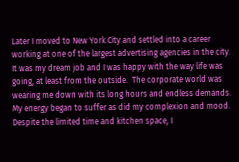Later I moved to New York City and settled into a career working at one of the largest advertising agencies in the city.  It was my dream job and I was happy with the way life was going, at least from the outside.  The corporate world was wearing me down with its long hours and endless demands.  My energy began to suffer as did my complexion and mood.  Despite the limited time and kitchen space, I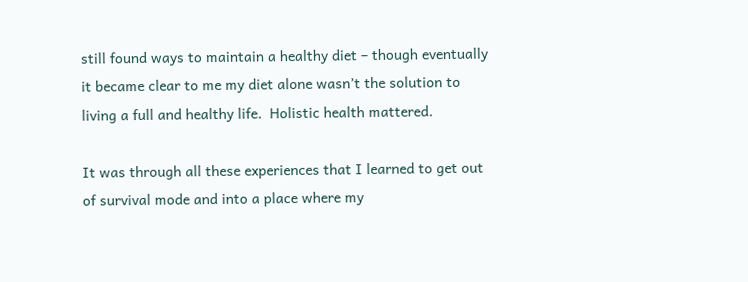still found ways to maintain a healthy diet – though eventually it became clear to me my diet alone wasn’t the solution to living a full and healthy life.  Holistic health mattered.

It was through all these experiences that I learned to get out of survival mode and into a place where my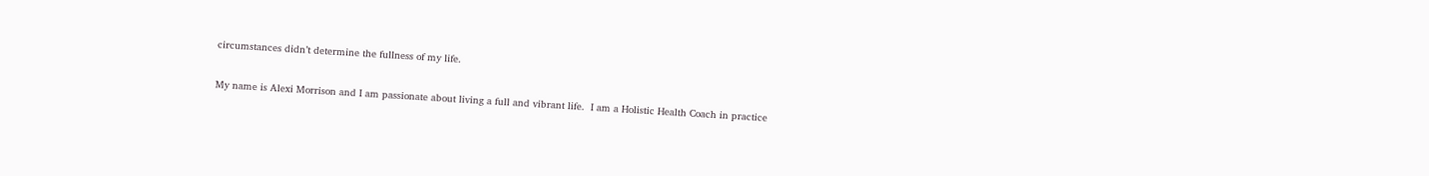circumstances didn’t determine the fullness of my life.

My name is Alexi Morrison and I am passionate about living a full and vibrant life.  I am a Holistic Health Coach in practice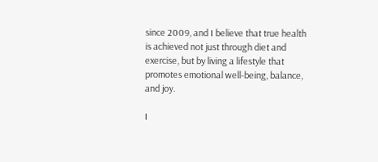since 2009, and I believe that true health is achieved not just through diet and exercise, but by living a lifestyle that promotes emotional well-being, balance, and joy.

I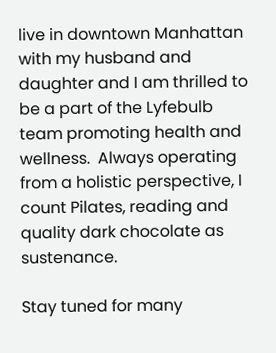live in downtown Manhattan with my husband and daughter and I am thrilled to be a part of the Lyfebulb team promoting health and wellness.  Always operating from a holistic perspective, I count Pilates, reading and quality dark chocolate as sustenance.

Stay tuned for many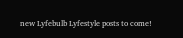new Lyfebulb Lyfestyle posts to come!